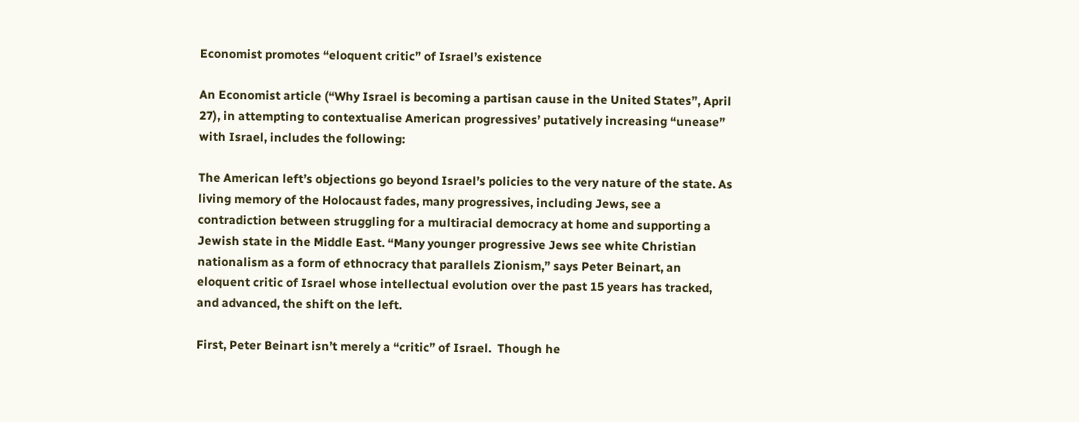Economist promotes “eloquent critic” of Israel’s existence

An Economist article (“Why Israel is becoming a partisan cause in the United States”, April 27), in attempting to contextualise American progressives’ putatively increasing “unease” with Israel, includes the following:

The American left’s objections go beyond Israel’s policies to the very nature of the state. As living memory of the Holocaust fades, many progressives, including Jews, see a contradiction between struggling for a multiracial democracy at home and supporting a Jewish state in the Middle East. “Many younger progressive Jews see white Christian nationalism as a form of ethnocracy that parallels Zionism,” says Peter Beinart, an eloquent critic of Israel whose intellectual evolution over the past 15 years has tracked, and advanced, the shift on the left.

First, Peter Beinart isn’t merely a “critic” of Israel.  Though he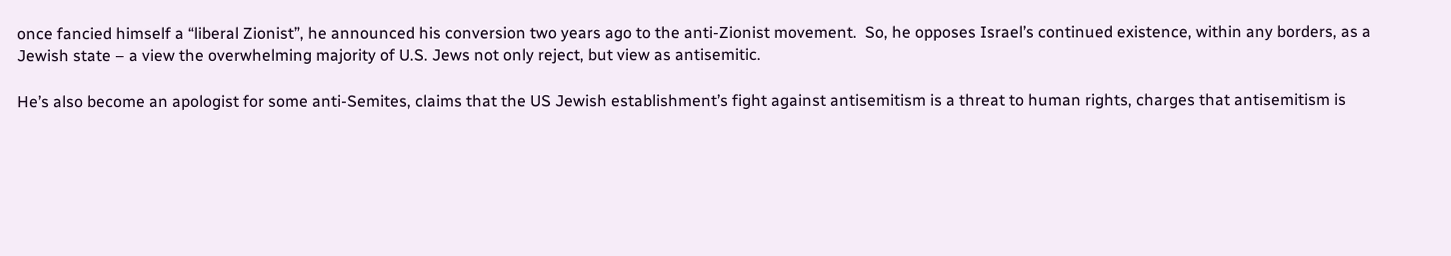once fancied himself a “liberal Zionist”, he announced his conversion two years ago to the anti-Zionist movement.  So, he opposes Israel’s continued existence, within any borders, as a Jewish state – a view the overwhelming majority of U.S. Jews not only reject, but view as antisemitic.

He’s also become an apologist for some anti-Semites, claims that the US Jewish establishment’s fight against antisemitism is a threat to human rights, charges that antisemitism is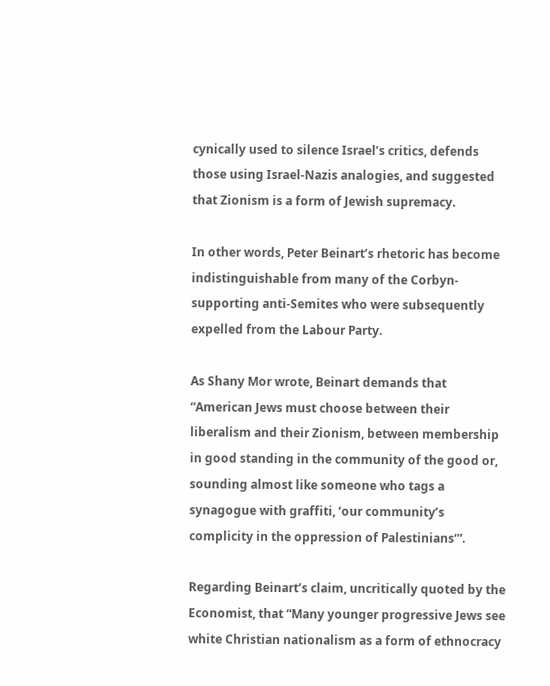cynically used to silence Israel’s critics, defends those using Israel-Nazis analogies, and suggested that Zionism is a form of Jewish supremacy.

In other words, Peter Beinart’s rhetoric has become indistinguishable from many of the Corbyn-supporting anti-Semites who were subsequently expelled from the Labour Party.

As Shany Mor wrote, Beinart demands that “American Jews must choose between their liberalism and their Zionism, between membership in good standing in the community of the good or, sounding almost like someone who tags a synagogue with graffiti, ‘our community’s complicity in the oppression of Palestinians‘”.

Regarding Beinart’s claim, uncritically quoted by the Economist, that “Many younger progressive Jews see white Christian nationalism as a form of ethnocracy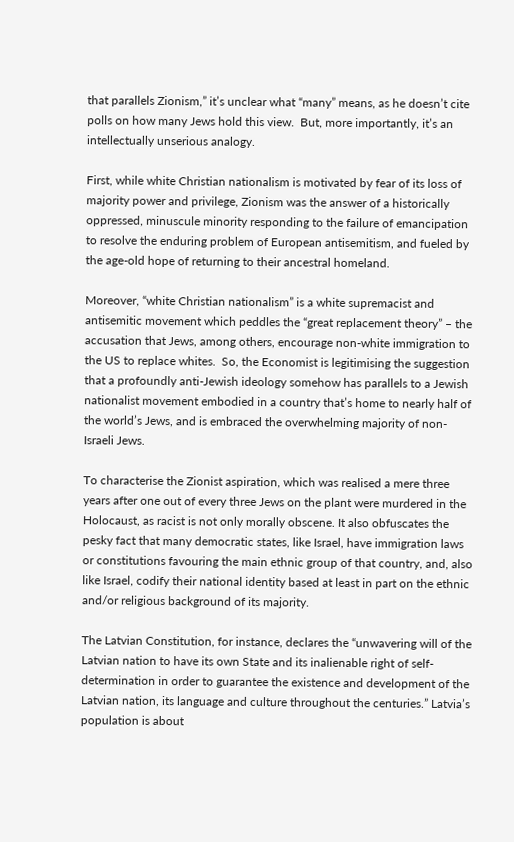that parallels Zionism,” it’s unclear what “many” means, as he doesn’t cite polls on how many Jews hold this view.  But, more importantly, it’s an intellectually unserious analogy.

First, while white Christian nationalism is motivated by fear of its loss of majority power and privilege, Zionism was the answer of a historically oppressed, minuscule minority responding to the failure of emancipation to resolve the enduring problem of European antisemitism, and fueled by the age-old hope of returning to their ancestral homeland.

Moreover, “white Christian nationalism” is a white supremacist and antisemitic movement which peddles the “great replacement theory” – the accusation that Jews, among others, encourage non-white immigration to the US to replace whites.  So, the Economist is legitimising the suggestion that a profoundly anti-Jewish ideology somehow has parallels to a Jewish nationalist movement embodied in a country that’s home to nearly half of the world’s Jews, and is embraced the overwhelming majority of non-Israeli Jews.

To characterise the Zionist aspiration, which was realised a mere three years after one out of every three Jews on the plant were murdered in the Holocaust, as racist is not only morally obscene. It also obfuscates the pesky fact that many democratic states, like Israel, have immigration laws or constitutions favouring the main ethnic group of that country, and, also like Israel, codify their national identity based at least in part on the ethnic and/or religious background of its majority.

The Latvian Constitution, for instance, declares the “unwavering will of the Latvian nation to have its own State and its inalienable right of self-determination in order to guarantee the existence and development of the Latvian nation, its language and culture throughout the centuries.” Latvia’s population is about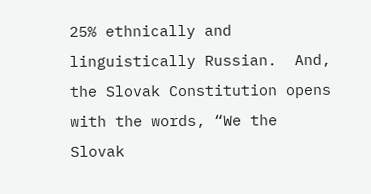25% ethnically and linguistically Russian.  And, the Slovak Constitution opens with the words, “We the Slovak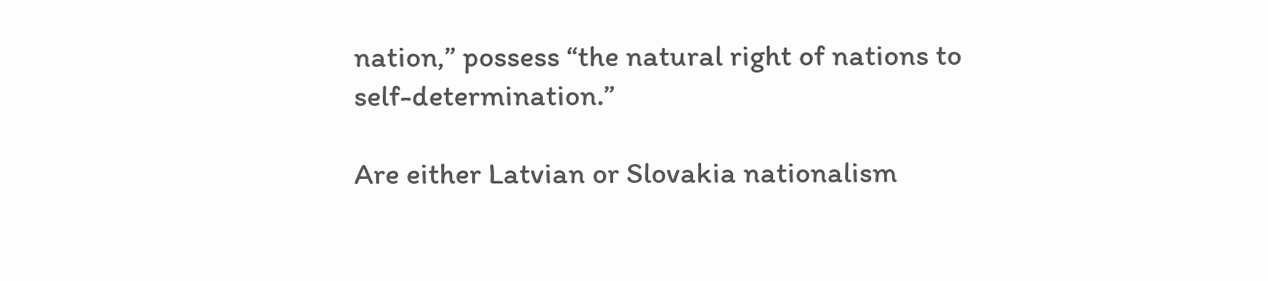nation,” possess “the natural right of nations to self-determination.”

Are either Latvian or Slovakia nationalism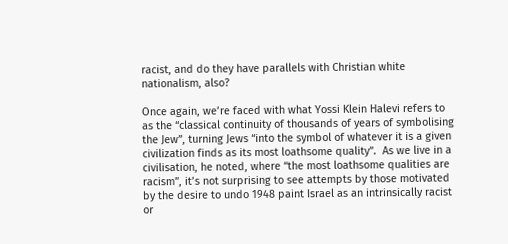racist, and do they have parallels with Christian white nationalism, also?

Once again, we’re faced with what Yossi Klein Halevi refers to as the “classical continuity of thousands of years of symbolising the Jew”, turning Jews “into the symbol of whatever it is a given civilization finds as its most loathsome quality”.  As we live in a civilisation, he noted, where “the most loathsome qualities are racism”, it’s not surprising to see attempts by those motivated by the desire to undo 1948 paint Israel as an intrinsically racist or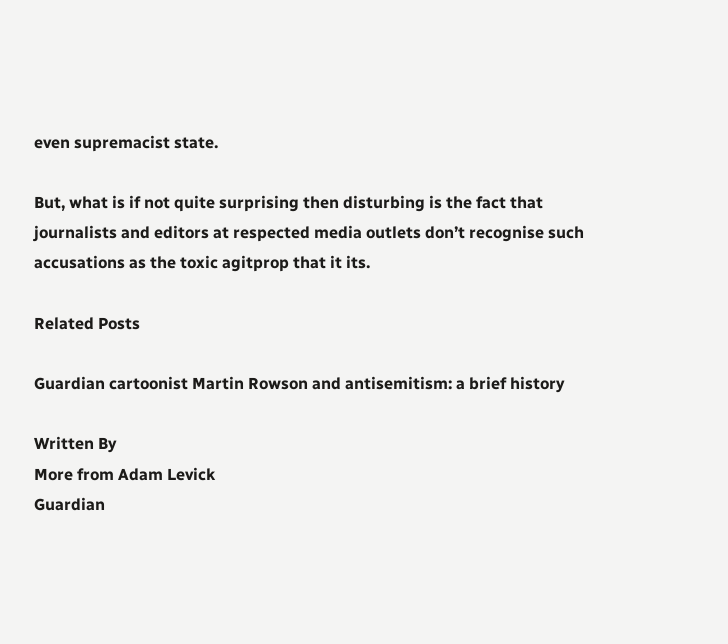even supremacist state.

But, what is if not quite surprising then disturbing is the fact that journalists and editors at respected media outlets don’t recognise such accusations as the toxic agitprop that it its.

Related Posts

Guardian cartoonist Martin Rowson and antisemitism: a brief history

Written By
More from Adam Levick
Guardian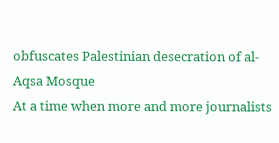obfuscates Palestinian desecration of al-Aqsa Mosque
At a time when more and more journalists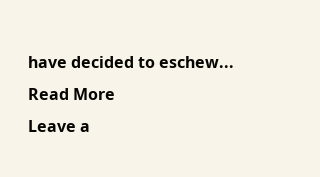have decided to eschew...
Read More
Leave a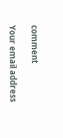comment

Your email address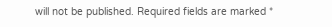will not be published. Required fields are marked *